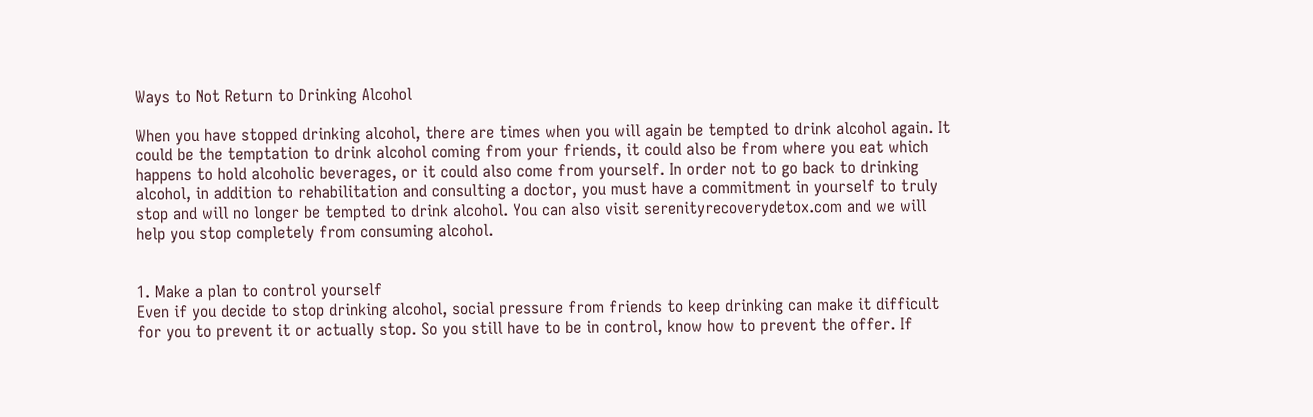Ways to Not Return to Drinking Alcohol

When you have stopped drinking alcohol, there are times when you will again be tempted to drink alcohol again. It could be the temptation to drink alcohol coming from your friends, it could also be from where you eat which happens to hold alcoholic beverages, or it could also come from yourself. In order not to go back to drinking alcohol, in addition to rehabilitation and consulting a doctor, you must have a commitment in yourself to truly stop and will no longer be tempted to drink alcohol. You can also visit serenityrecoverydetox.com and we will help you stop completely from consuming alcohol.


1. Make a plan to control yourself
Even if you decide to stop drinking alcohol, social pressure from friends to keep drinking can make it difficult for you to prevent it or actually stop. So you still have to be in control, know how to prevent the offer. If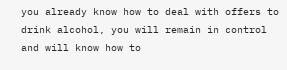you already know how to deal with offers to drink alcohol, you will remain in control and will know how to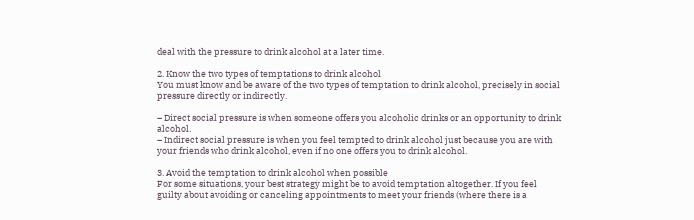deal with the pressure to drink alcohol at a later time.

2. Know the two types of temptations to drink alcohol
You must know and be aware of the two types of temptation to drink alcohol, precisely in social pressure directly or indirectly.

– Direct social pressure is when someone offers you alcoholic drinks or an opportunity to drink alcohol.
– Indirect social pressure is when you feel tempted to drink alcohol just because you are with your friends who drink alcohol, even if no one offers you to drink alcohol.

3. Avoid the temptation to drink alcohol when possible
For some situations, your best strategy might be to avoid temptation altogether. If you feel guilty about avoiding or canceling appointments to meet your friends (where there is a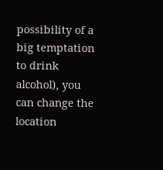possibility of a big temptation to drink alcohol), you can change the location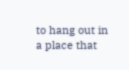to hang out in a place that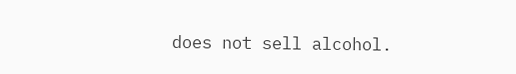does not sell alcohol.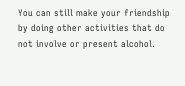You can still make your friendship by doing other activities that do not involve or present alcohol.